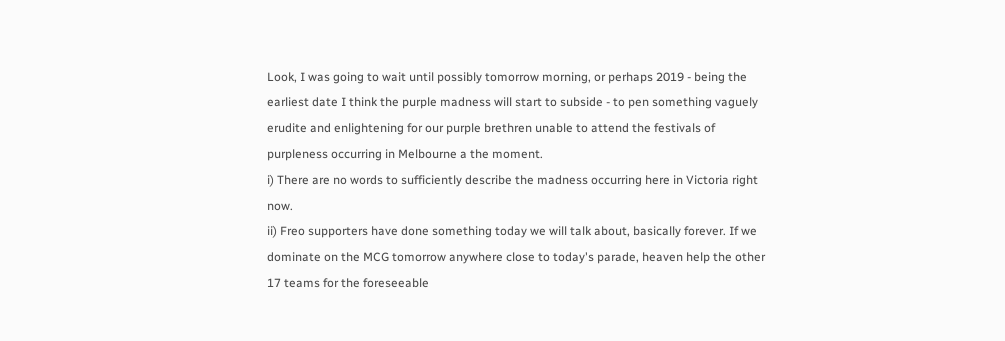Look, I was going to wait until possibly tomorrow morning, or perhaps 2019 - being the earliest date I think the purple madness will start to subside - to pen something vaguely erudite and enlightening for our purple brethren unable to attend the festivals of purpleness occurring in Melbourne a the moment.
i) There are no words to sufficiently describe the madness occurring here in Victoria right now.
ii) Freo supporters have done something today we will talk about, basically forever. If we dominate on the MCG tomorrow anywhere close to today's parade, heaven help the other 17 teams for the foreseeable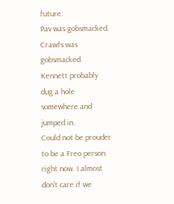future.
Pav was gobsmacked. Crawfs was gobsmacked. Kennett probably dug a hole somewhere and jumped in.
Could not be prouder to be a Freo person right now. I almost don't care if we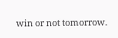win or not tomorrow.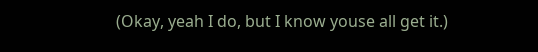(Okay, yeah I do, but I know youse all get it.)